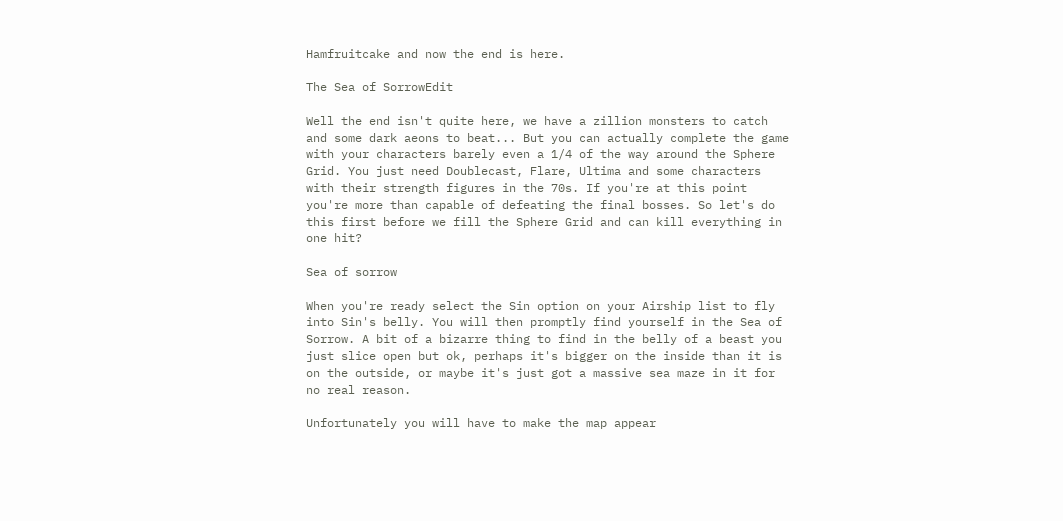Hamfruitcake and now the end is here.

The Sea of SorrowEdit

Well the end isn't quite here, we have a zillion monsters to catch and some dark aeons to beat... But you can actually complete the game with your characters barely even a 1/4 of the way around the Sphere Grid. You just need Doublecast, Flare, Ultima and some characters with their strength figures in the 70s. If you're at this point you're more than capable of defeating the final bosses. So let's do this first before we fill the Sphere Grid and can kill everything in one hit?

Sea of sorrow

When you're ready select the Sin option on your Airship list to fly into Sin's belly. You will then promptly find yourself in the Sea of Sorrow. A bit of a bizarre thing to find in the belly of a beast you just slice open but ok, perhaps it's bigger on the inside than it is on the outside, or maybe it's just got a massive sea maze in it for no real reason.

Unfortunately you will have to make the map appear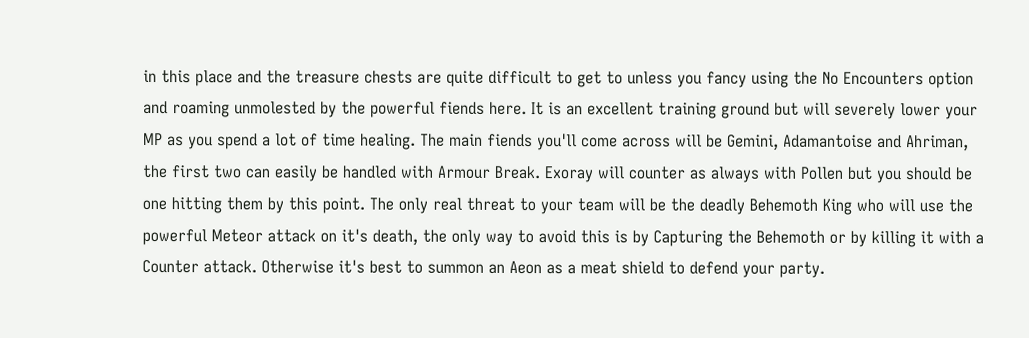in this place and the treasure chests are quite difficult to get to unless you fancy using the No Encounters option and roaming unmolested by the powerful fiends here. It is an excellent training ground but will severely lower your MP as you spend a lot of time healing. The main fiends you'll come across will be Gemini, Adamantoise and Ahriman, the first two can easily be handled with Armour Break. Exoray will counter as always with Pollen but you should be one hitting them by this point. The only real threat to your team will be the deadly Behemoth King who will use the powerful Meteor attack on it's death, the only way to avoid this is by Capturing the Behemoth or by killing it with a Counter attack. Otherwise it's best to summon an Aeon as a meat shield to defend your party.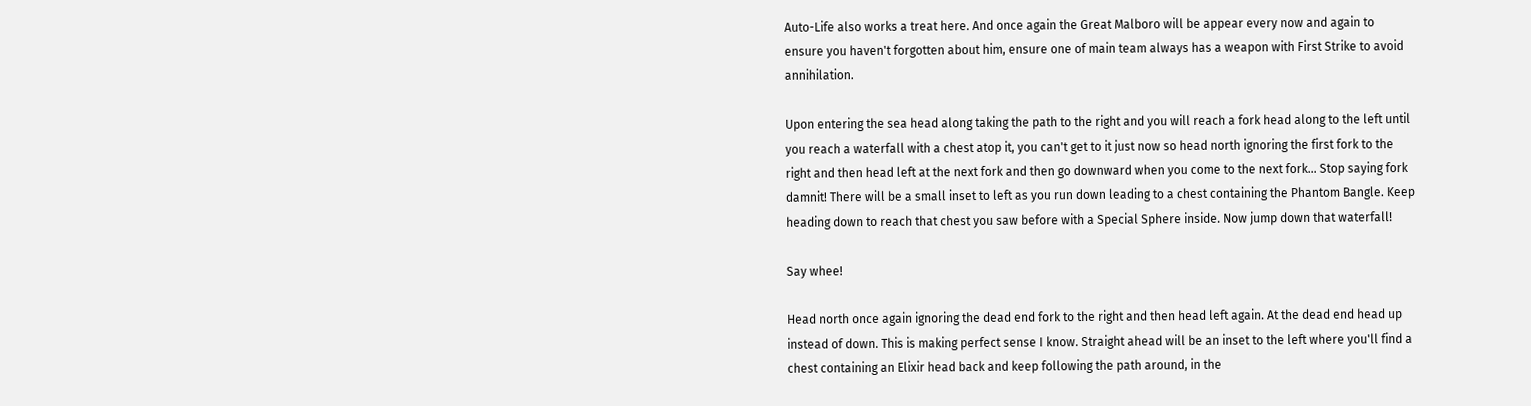Auto-Life also works a treat here. And once again the Great Malboro will be appear every now and again to ensure you haven't forgotten about him, ensure one of main team always has a weapon with First Strike to avoid annihilation.

Upon entering the sea head along taking the path to the right and you will reach a fork head along to the left until you reach a waterfall with a chest atop it, you can't get to it just now so head north ignoring the first fork to the right and then head left at the next fork and then go downward when you come to the next fork... Stop saying fork damnit! There will be a small inset to left as you run down leading to a chest containing the Phantom Bangle. Keep heading down to reach that chest you saw before with a Special Sphere inside. Now jump down that waterfall!

Say whee!

Head north once again ignoring the dead end fork to the right and then head left again. At the dead end head up instead of down. This is making perfect sense I know. Straight ahead will be an inset to the left where you'll find a chest containing an Elixir head back and keep following the path around, in the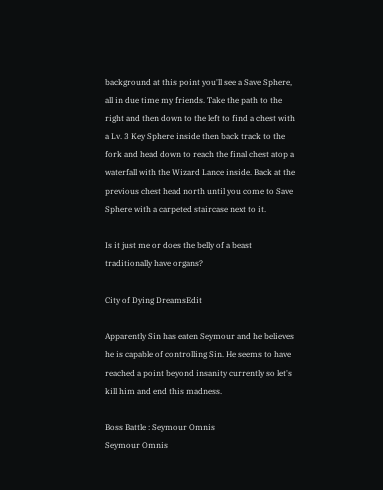background at this point you'll see a Save Sphere, all in due time my friends. Take the path to the right and then down to the left to find a chest with a Lv. 3 Key Sphere inside then back track to the fork and head down to reach the final chest atop a waterfall with the Wizard Lance inside. Back at the previous chest head north until you come to Save Sphere with a carpeted staircase next to it.

Is it just me or does the belly of a beast traditionally have organs?

City of Dying DreamsEdit

Apparently Sin has eaten Seymour and he believes he is capable of controlling Sin. He seems to have reached a point beyond insanity currently so let's kill him and end this madness.

Boss Battle : Seymour Omnis
Seymour Omnis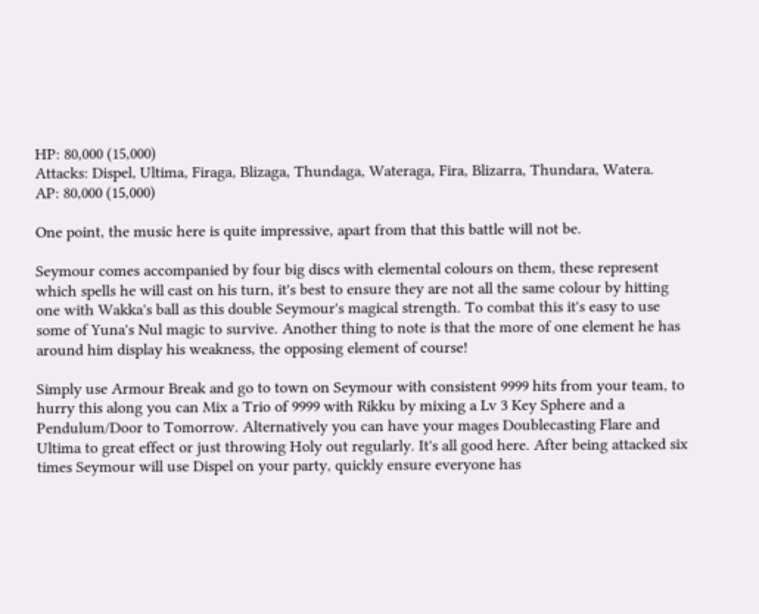HP: 80,000 (15,000)
Attacks: Dispel, Ultima, Firaga, Blizaga, Thundaga, Wateraga, Fira, Blizarra, Thundara, Watera.
AP: 80,000 (15,000)

One point, the music here is quite impressive, apart from that this battle will not be.

Seymour comes accompanied by four big discs with elemental colours on them, these represent which spells he will cast on his turn, it's best to ensure they are not all the same colour by hitting one with Wakka's ball as this double Seymour's magical strength. To combat this it's easy to use some of Yuna's Nul magic to survive. Another thing to note is that the more of one element he has around him display his weakness, the opposing element of course!

Simply use Armour Break and go to town on Seymour with consistent 9999 hits from your team, to hurry this along you can Mix a Trio of 9999 with Rikku by mixing a Lv 3 Key Sphere and a Pendulum/Door to Tomorrow. Alternatively you can have your mages Doublecasting Flare and Ultima to great effect or just throwing Holy out regularly. It's all good here. After being attacked six times Seymour will use Dispel on your party, quickly ensure everyone has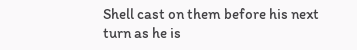Shell cast on them before his next turn as he is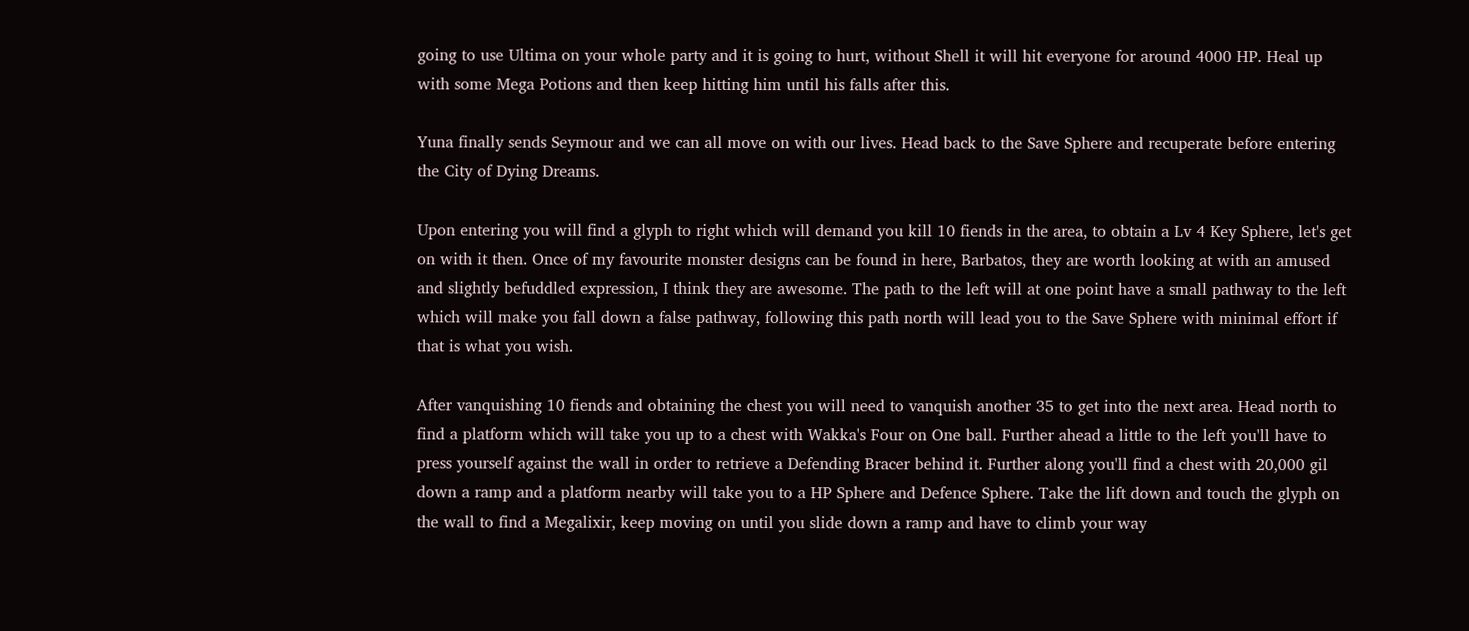going to use Ultima on your whole party and it is going to hurt, without Shell it will hit everyone for around 4000 HP. Heal up with some Mega Potions and then keep hitting him until his falls after this.

Yuna finally sends Seymour and we can all move on with our lives. Head back to the Save Sphere and recuperate before entering the City of Dying Dreams.

Upon entering you will find a glyph to right which will demand you kill 10 fiends in the area, to obtain a Lv 4 Key Sphere, let's get on with it then. Once of my favourite monster designs can be found in here, Barbatos, they are worth looking at with an amused and slightly befuddled expression, I think they are awesome. The path to the left will at one point have a small pathway to the left which will make you fall down a false pathway, following this path north will lead you to the Save Sphere with minimal effort if that is what you wish.

After vanquishing 10 fiends and obtaining the chest you will need to vanquish another 35 to get into the next area. Head north to find a platform which will take you up to a chest with Wakka's Four on One ball. Further ahead a little to the left you'll have to press yourself against the wall in order to retrieve a Defending Bracer behind it. Further along you'll find a chest with 20,000 gil down a ramp and a platform nearby will take you to a HP Sphere and Defence Sphere. Take the lift down and touch the glyph on the wall to find a Megalixir, keep moving on until you slide down a ramp and have to climb your way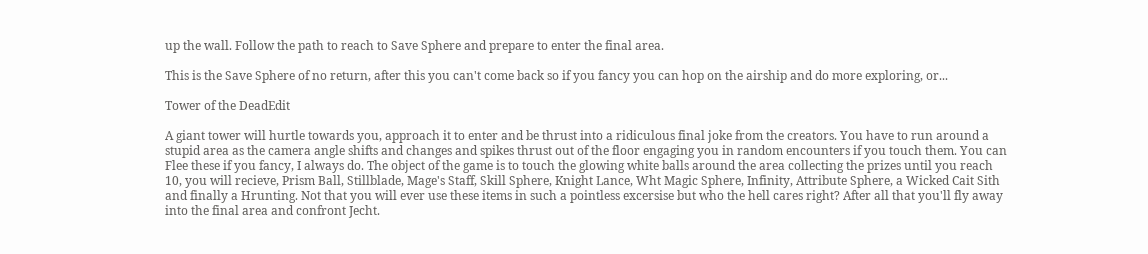up the wall. Follow the path to reach to Save Sphere and prepare to enter the final area.

This is the Save Sphere of no return, after this you can't come back so if you fancy you can hop on the airship and do more exploring, or...

Tower of the DeadEdit

A giant tower will hurtle towards you, approach it to enter and be thrust into a ridiculous final joke from the creators. You have to run around a stupid area as the camera angle shifts and changes and spikes thrust out of the floor engaging you in random encounters if you touch them. You can Flee these if you fancy, I always do. The object of the game is to touch the glowing white balls around the area collecting the prizes until you reach 10, you will recieve, Prism Ball, Stillblade, Mage's Staff, Skill Sphere, Knight Lance, Wht Magic Sphere, Infinity, Attribute Sphere, a Wicked Cait Sith and finally a Hrunting. Not that you will ever use these items in such a pointless excersise but who the hell cares right? After all that you'll fly away into the final area and confront Jecht.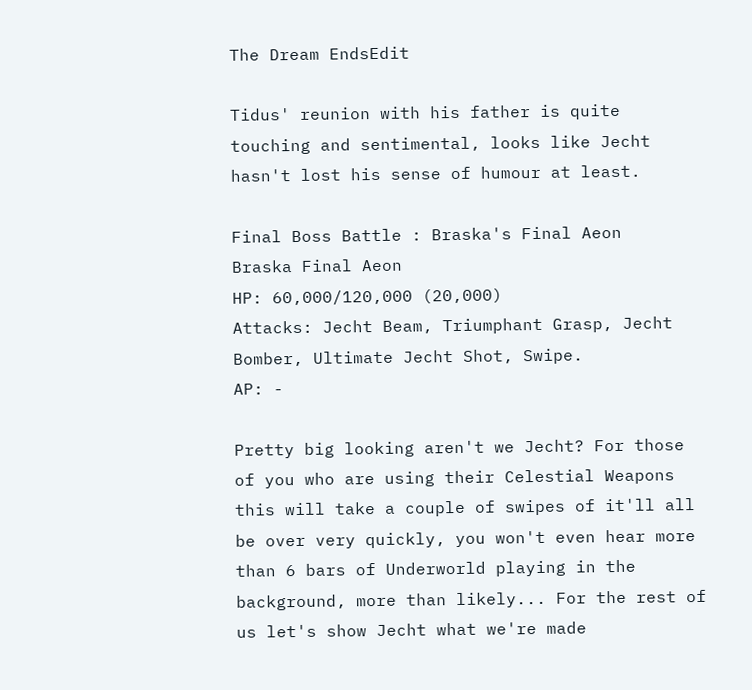The Dream EndsEdit

Tidus' reunion with his father is quite touching and sentimental, looks like Jecht hasn't lost his sense of humour at least.

Final Boss Battle : Braska's Final Aeon
Braska Final Aeon
HP: 60,000/120,000 (20,000)
Attacks: Jecht Beam, Triumphant Grasp, Jecht Bomber, Ultimate Jecht Shot, Swipe.
AP: -

Pretty big looking aren't we Jecht? For those of you who are using their Celestial Weapons this will take a couple of swipes of it'll all be over very quickly, you won't even hear more than 6 bars of Underworld playing in the background, more than likely... For the rest of us let's show Jecht what we're made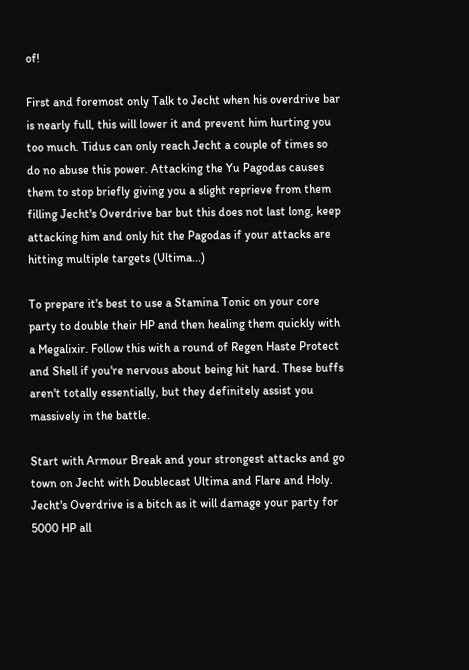of!

First and foremost only Talk to Jecht when his overdrive bar is nearly full, this will lower it and prevent him hurting you too much. Tidus can only reach Jecht a couple of times so do no abuse this power. Attacking the Yu Pagodas causes them to stop briefly giving you a slight reprieve from them filling Jecht's Overdrive bar but this does not last long, keep attacking him and only hit the Pagodas if your attacks are hitting multiple targets (Ultima...)

To prepare it's best to use a Stamina Tonic on your core party to double their HP and then healing them quickly with a Megalixir. Follow this with a round of Regen Haste Protect and Shell if you're nervous about being hit hard. These buffs aren't totally essentially, but they definitely assist you massively in the battle.

Start with Armour Break and your strongest attacks and go town on Jecht with Doublecast Ultima and Flare and Holy. Jecht's Overdrive is a bitch as it will damage your party for 5000 HP all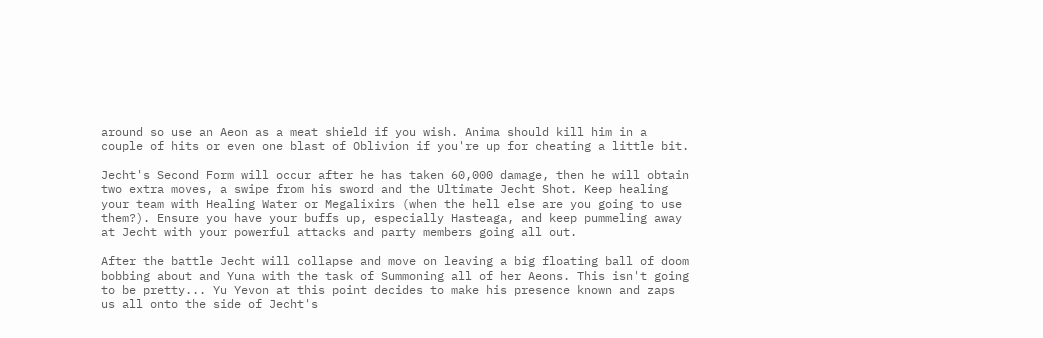around so use an Aeon as a meat shield if you wish. Anima should kill him in a couple of hits or even one blast of Oblivion if you're up for cheating a little bit.

Jecht's Second Form will occur after he has taken 60,000 damage, then he will obtain two extra moves, a swipe from his sword and the Ultimate Jecht Shot. Keep healing your team with Healing Water or Megalixirs (when the hell else are you going to use them?). Ensure you have your buffs up, especially Hasteaga, and keep pummeling away at Jecht with your powerful attacks and party members going all out.

After the battle Jecht will collapse and move on leaving a big floating ball of doom bobbing about and Yuna with the task of Summoning all of her Aeons. This isn't going to be pretty... Yu Yevon at this point decides to make his presence known and zaps us all onto the side of Jecht's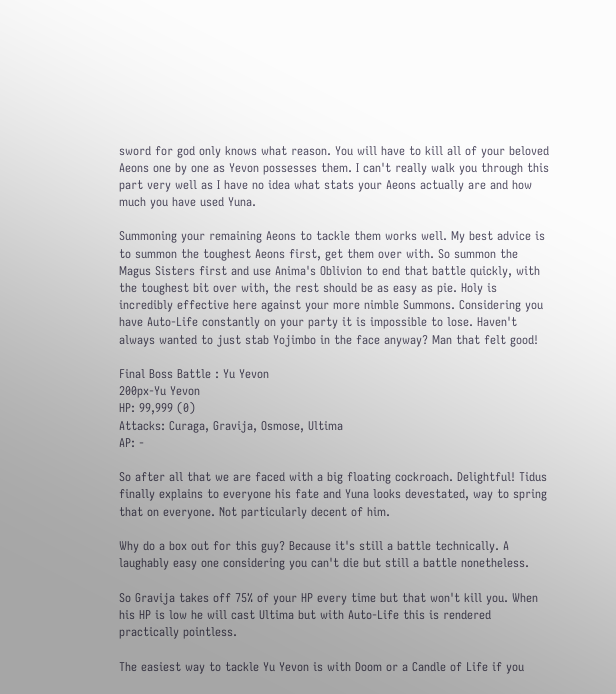sword for god only knows what reason. You will have to kill all of your beloved Aeons one by one as Yevon possesses them. I can't really walk you through this part very well as I have no idea what stats your Aeons actually are and how much you have used Yuna.

Summoning your remaining Aeons to tackle them works well. My best advice is to summon the toughest Aeons first, get them over with. So summon the Magus Sisters first and use Anima's Oblivion to end that battle quickly, with the toughest bit over with, the rest should be as easy as pie. Holy is incredibly effective here against your more nimble Summons. Considering you have Auto-Life constantly on your party it is impossible to lose. Haven't always wanted to just stab Yojimbo in the face anyway? Man that felt good!

Final Boss Battle : Yu Yevon
200px-Yu Yevon
HP: 99,999 (0)
Attacks: Curaga, Gravija, Osmose, Ultima
AP: -

So after all that we are faced with a big floating cockroach. Delightful! Tidus finally explains to everyone his fate and Yuna looks devestated, way to spring that on everyone. Not particularly decent of him.

Why do a box out for this guy? Because it's still a battle technically. A laughably easy one considering you can't die but still a battle nonetheless.

So Gravija takes off 75% of your HP every time but that won't kill you. When his HP is low he will cast Ultima but with Auto-Life this is rendered practically pointless.

The easiest way to tackle Yu Yevon is with Doom or a Candle of Life if you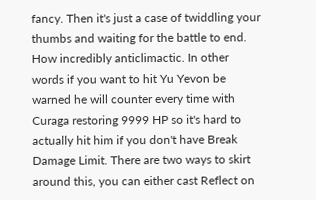fancy. Then it's just a case of twiddling your thumbs and waiting for the battle to end. How incredibly anticlimactic. In other words if you want to hit Yu Yevon be warned he will counter every time with Curaga restoring 9999 HP so it's hard to actually hit him if you don't have Break Damage Limit. There are two ways to skirt around this, you can either cast Reflect on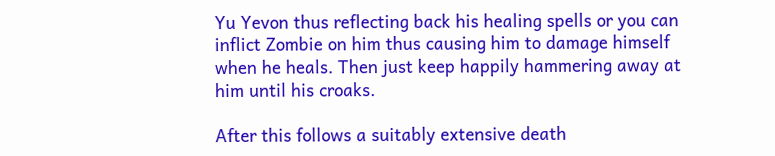Yu Yevon thus reflecting back his healing spells or you can inflict Zombie on him thus causing him to damage himself when he heals. Then just keep happily hammering away at him until his croaks.

After this follows a suitably extensive death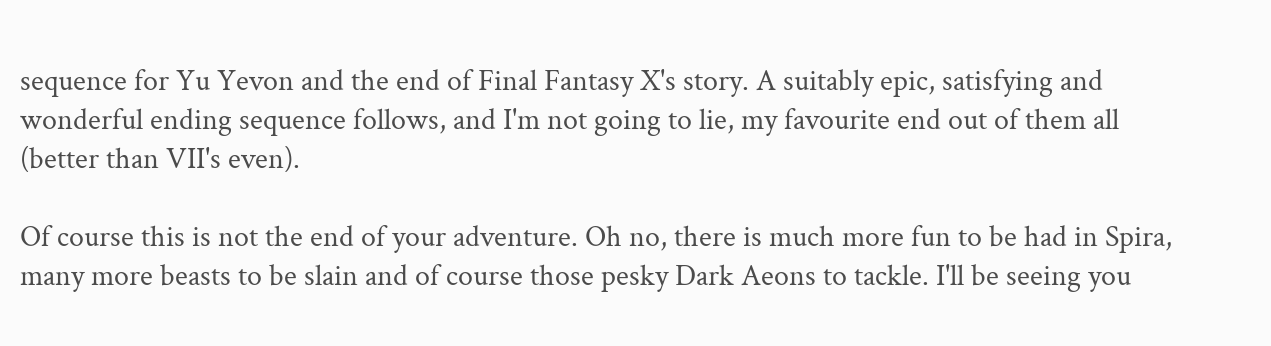sequence for Yu Yevon and the end of Final Fantasy X's story. A suitably epic, satisfying and wonderful ending sequence follows, and I'm not going to lie, my favourite end out of them all (better than VII's even).

Of course this is not the end of your adventure. Oh no, there is much more fun to be had in Spira, many more beasts to be slain and of course those pesky Dark Aeons to tackle. I'll be seeing you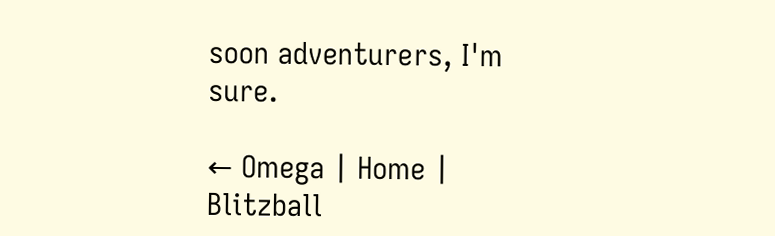soon adventurers, I'm sure.

← Omega | Home | Blitzball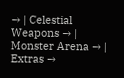→ | Celestial Weapons → | Monster Arena → | Extras →